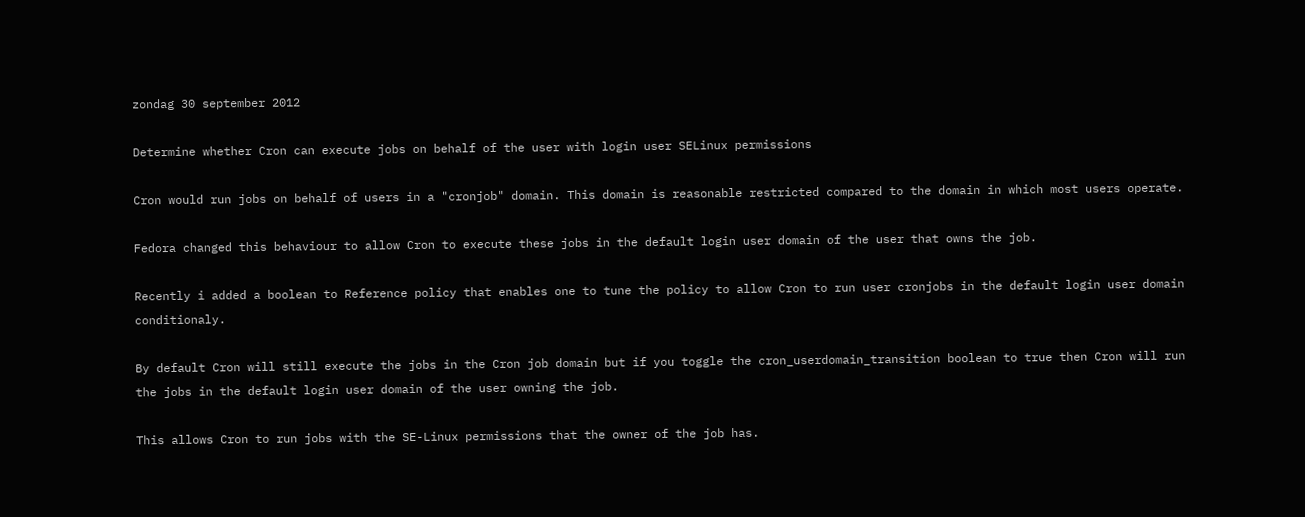zondag 30 september 2012

Determine whether Cron can execute jobs on behalf of the user with login user SELinux permissions

Cron would run jobs on behalf of users in a "cronjob" domain. This domain is reasonable restricted compared to the domain in which most users operate.

Fedora changed this behaviour to allow Cron to execute these jobs in the default login user domain of the user that owns the job.

Recently i added a boolean to Reference policy that enables one to tune the policy to allow Cron to run user cronjobs in the default login user domain conditionaly.

By default Cron will still execute the jobs in the Cron job domain but if you toggle the cron_userdomain_transition boolean to true then Cron will run the jobs in the default login user domain of the user owning the job.

This allows Cron to run jobs with the SE-Linux permissions that the owner of the job has.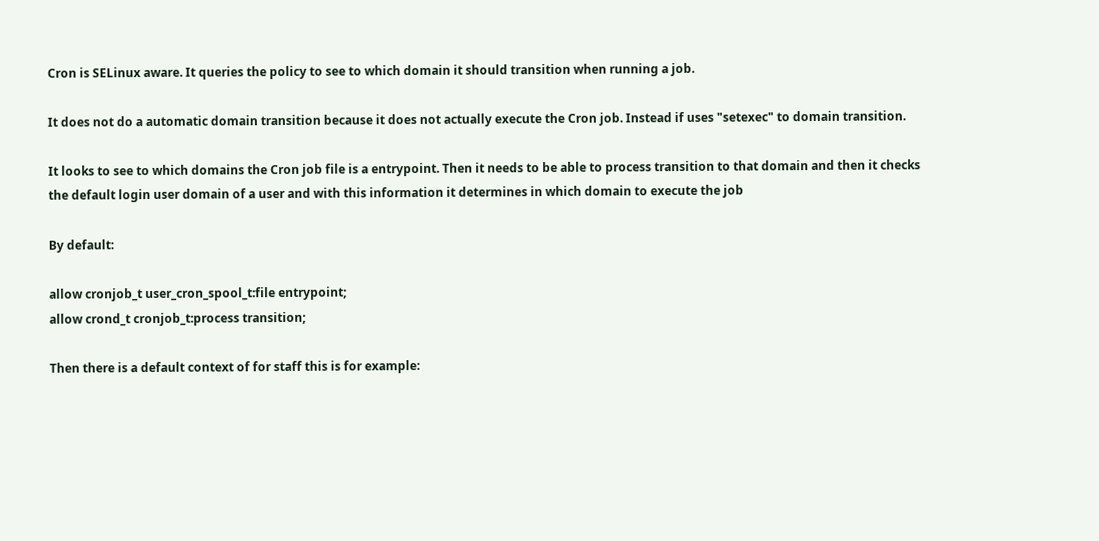Cron is SELinux aware. It queries the policy to see to which domain it should transition when running a job.

It does not do a automatic domain transition because it does not actually execute the Cron job. Instead if uses "setexec" to domain transition.

It looks to see to which domains the Cron job file is a entrypoint. Then it needs to be able to process transition to that domain and then it checks the default login user domain of a user and with this information it determines in which domain to execute the job

By default:

allow cronjob_t user_cron_spool_t:file entrypoint;
allow crond_t cronjob_t:process transition;

Then there is a default context of for staff this is for example: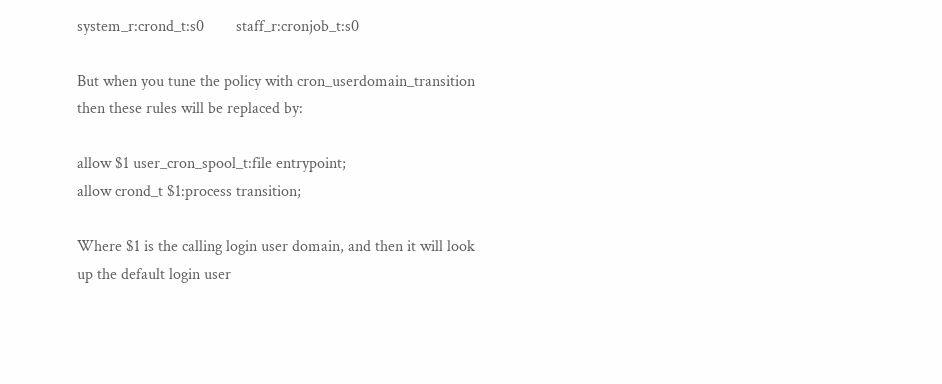system_r:crond_t:s0        staff_r:cronjob_t:s0

But when you tune the policy with cron_userdomain_transition then these rules will be replaced by:

allow $1 user_cron_spool_t:file entrypoint;
allow crond_t $1:process transition;

Where $1 is the calling login user domain, and then it will look up the default login user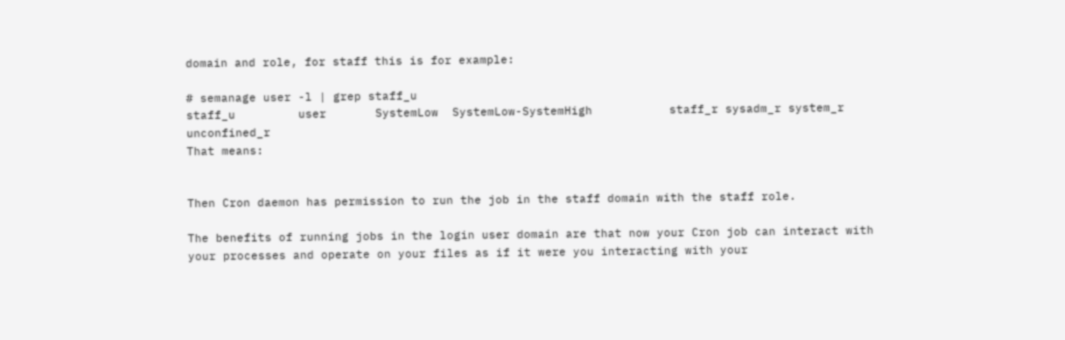domain and role, for staff this is for example:

# semanage user -l | grep staff_u
staff_u         user       SystemLow  SystemLow-SystemHigh           staff_r sysadm_r system_r unconfined_r
That means:


Then Cron daemon has permission to run the job in the staff domain with the staff role.

The benefits of running jobs in the login user domain are that now your Cron job can interact with your processes and operate on your files as if it were you interacting with your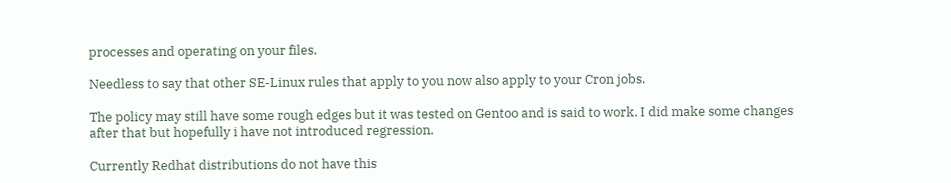processes and operating on your files.

Needless to say that other SE-Linux rules that apply to you now also apply to your Cron jobs.

The policy may still have some rough edges but it was tested on Gentoo and is said to work. I did make some changes after that but hopefully i have not introduced regression.

Currently Redhat distributions do not have this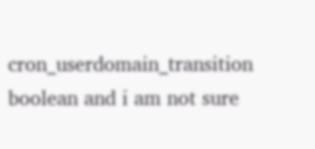cron_userdomain_transition boolean and i am not sure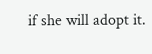if she will adopt it.